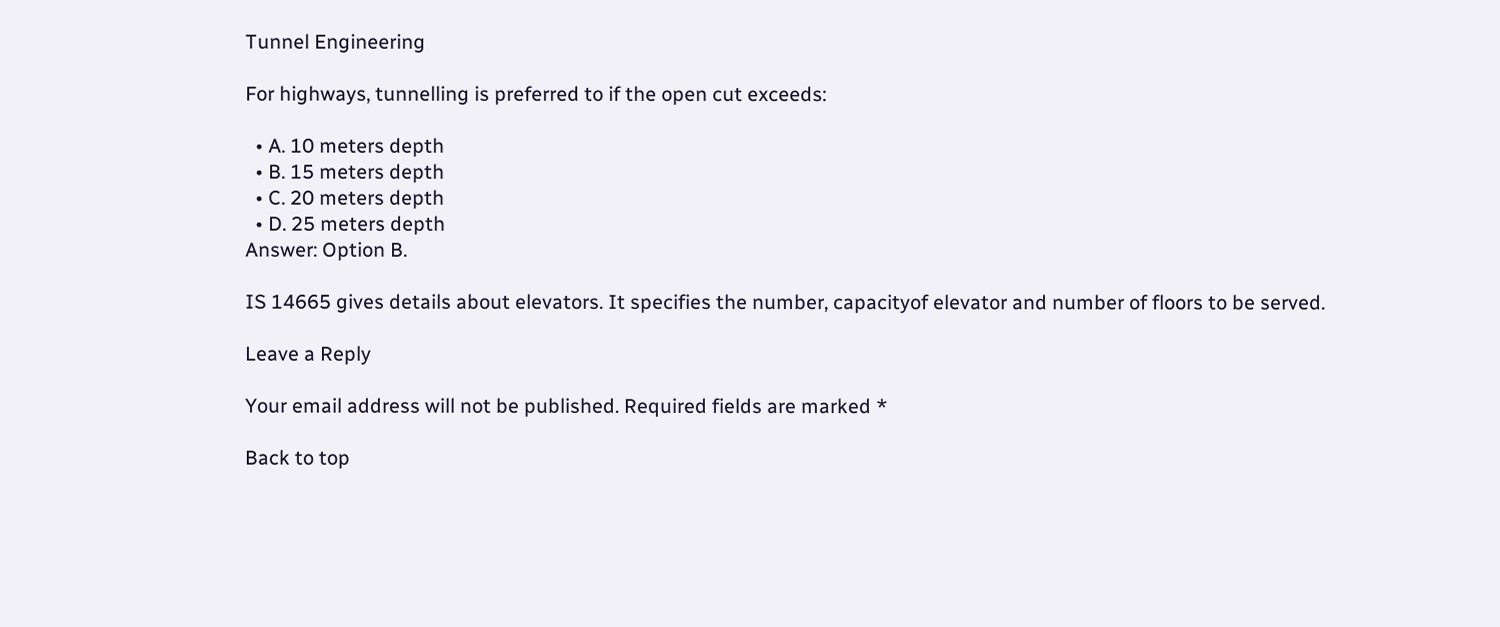Tunnel Engineering

For highways, tunnelling is preferred to if the open cut exceeds:

  • A. 10 meters depth
  • B. 15 meters depth
  • C. 20 meters depth
  • D. 25 meters depth
Answer: Option B.

IS 14665 gives details about elevators. It specifies the number, capacityof elevator and number of floors to be served.

Leave a Reply

Your email address will not be published. Required fields are marked *

Back to top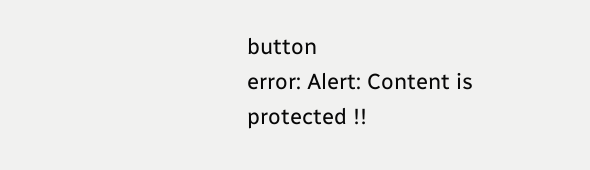button
error: Alert: Content is protected !!